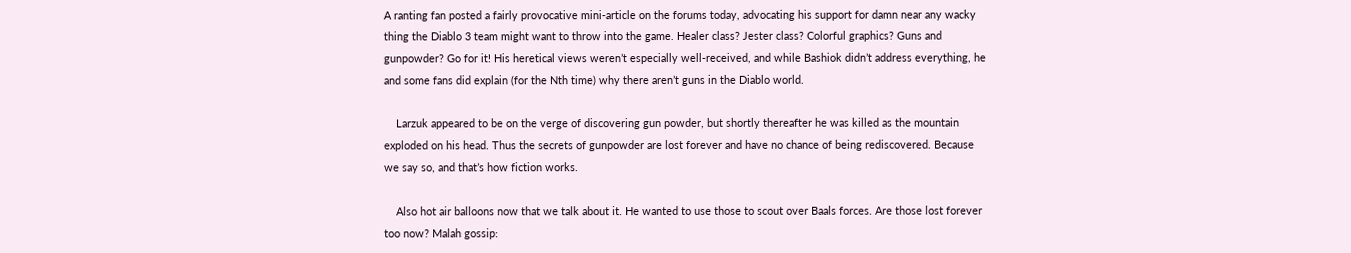A ranting fan posted a fairly provocative mini-article on the forums today, advocating his support for damn near any wacky thing the Diablo 3 team might want to throw into the game. Healer class? Jester class? Colorful graphics? Guns and gunpowder? Go for it! His heretical views weren’t especially well-received, and while Bashiok didn’t address everything, he and some fans did explain (for the Nth time) why there aren’t guns in the Diablo world.

    Larzuk appeared to be on the verge of discovering gun powder, but shortly thereafter he was killed as the mountain exploded on his head. Thus the secrets of gunpowder are lost forever and have no chance of being rediscovered. Because we say so, and that’s how fiction works.

    Also hot air balloons now that we talk about it. He wanted to use those to scout over Baals forces. Are those lost forever too now? Malah gossip: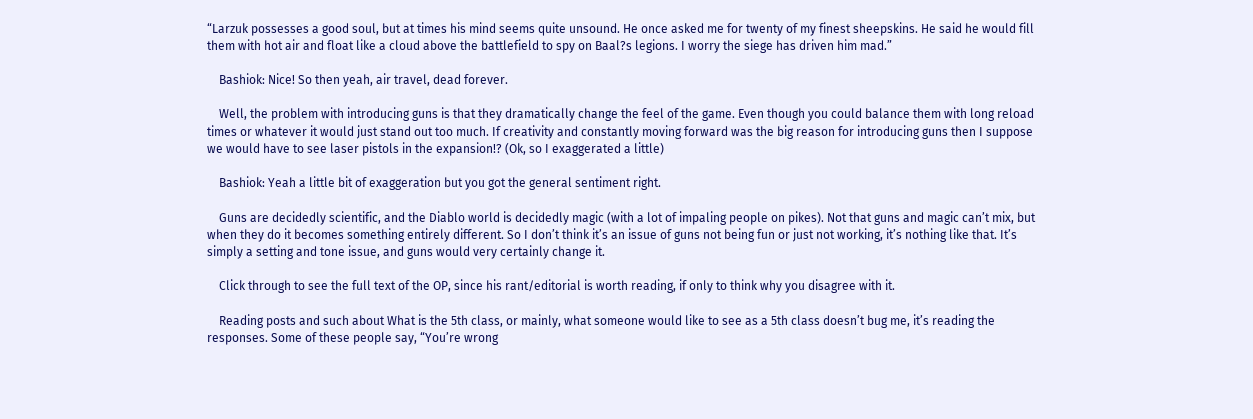“Larzuk possesses a good soul, but at times his mind seems quite unsound. He once asked me for twenty of my finest sheepskins. He said he would fill them with hot air and float like a cloud above the battlefield to spy on Baal?s legions. I worry the siege has driven him mad.”

    Bashiok: Nice! So then yeah, air travel, dead forever.

    Well, the problem with introducing guns is that they dramatically change the feel of the game. Even though you could balance them with long reload times or whatever it would just stand out too much. If creativity and constantly moving forward was the big reason for introducing guns then I suppose we would have to see laser pistols in the expansion!? (Ok, so I exaggerated a little)

    Bashiok: Yeah a little bit of exaggeration but you got the general sentiment right.

    Guns are decidedly scientific, and the Diablo world is decidedly magic (with a lot of impaling people on pikes). Not that guns and magic can’t mix, but when they do it becomes something entirely different. So I don’t think it’s an issue of guns not being fun or just not working, it’s nothing like that. It’s simply a setting and tone issue, and guns would very certainly change it.

    Click through to see the full text of the OP, since his rant/editorial is worth reading, if only to think why you disagree with it.

    Reading posts and such about What is the 5th class, or mainly, what someone would like to see as a 5th class doesn’t bug me, it’s reading the responses. Some of these people say, “You’re wrong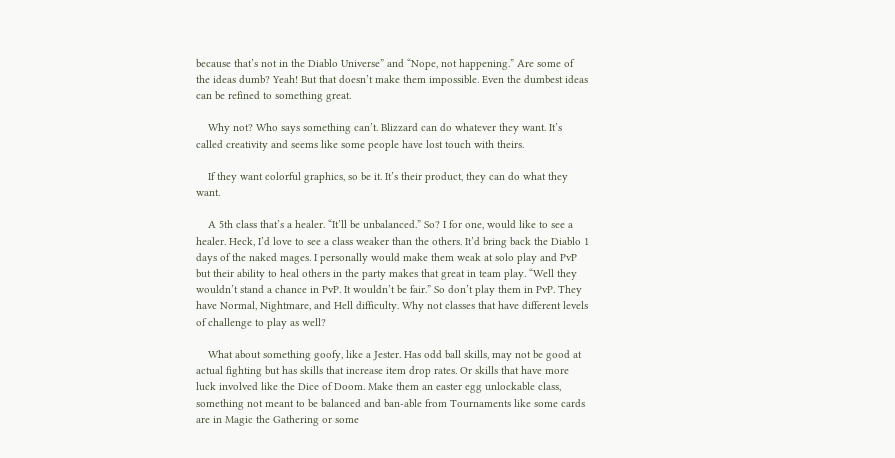because that’s not in the Diablo Universe” and “Nope, not happening.” Are some of the ideas dumb? Yeah! But that doesn’t make them impossible. Even the dumbest ideas can be refined to something great.

    Why not? Who says something can’t. Blizzard can do whatever they want. It’s called creativity and seems like some people have lost touch with theirs.

    If they want colorful graphics, so be it. It’s their product, they can do what they want.

    A 5th class that’s a healer. “It’ll be unbalanced.” So? I for one, would like to see a healer. Heck, I’d love to see a class weaker than the others. It’d bring back the Diablo 1 days of the naked mages. I personally would make them weak at solo play and PvP but their ability to heal others in the party makes that great in team play. “Well they wouldn’t stand a chance in PvP. It wouldn’t be fair.” So don’t play them in PvP. They have Normal, Nightmare, and Hell difficulty. Why not classes that have different levels of challenge to play as well?

    What about something goofy, like a Jester. Has odd ball skills, may not be good at actual fighting but has skills that increase item drop rates. Or skills that have more luck involved like the Dice of Doom. Make them an easter egg unlockable class, something not meant to be balanced and ban-able from Tournaments like some cards are in Magic the Gathering or some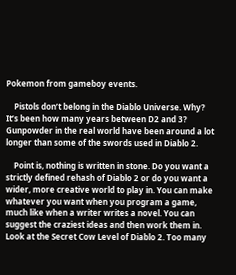Pokemon from gameboy events.

    Pistols don’t belong in the Diablo Universe. Why? It’s been how many years between D2 and 3? Gunpowder in the real world have been around a lot longer than some of the swords used in Diablo 2.

    Point is, nothing is written in stone. Do you want a strictly defined rehash of Diablo 2 or do you want a wider, more creative world to play in. You can make whatever you want when you program a game, much like when a writer writes a novel. You can suggest the craziest ideas and then work them in. Look at the Secret Cow Level of Diablo 2. Too many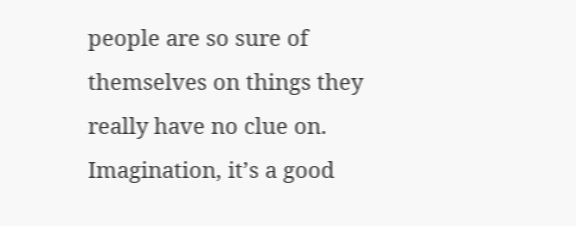people are so sure of themselves on things they really have no clue on. Imagination, it’s a good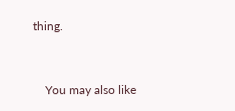thing.


    You may also like